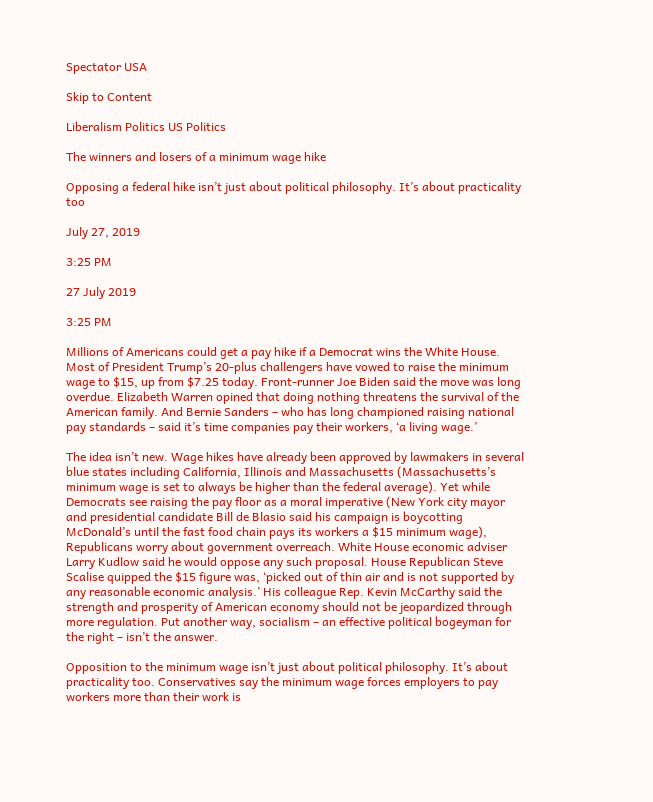Spectator USA

Skip to Content

Liberalism Politics US Politics

The winners and losers of a minimum wage hike

Opposing a federal hike isn’t just about political philosophy. It’s about practicality too

July 27, 2019

3:25 PM

27 July 2019

3:25 PM

Millions of Americans could get a pay hike if a Democrat wins the White House. Most of President Trump’s 20-plus challengers have vowed to raise the minimum wage to $15, up from $7.25 today. Front-runner Joe Biden said the move was long overdue. Elizabeth Warren opined that doing nothing threatens the survival of the American family. And Bernie Sanders – who has long championed raising national pay standards – said it’s time companies pay their workers, ‘a living wage.’

The idea isn’t new. Wage hikes have already been approved by lawmakers in several blue states including California, Illinois and Massachusetts (Massachusetts’s minimum wage is set to always be higher than the federal average). Yet while Democrats see raising the pay floor as a moral imperative (New York city mayor and presidential candidate Bill de Blasio said his campaign is boycotting McDonald’s until the fast food chain pays its workers a $15 minimum wage), Republicans worry about government overreach. White House economic adviser Larry Kudlow said he would oppose any such proposal. House Republican Steve Scalise quipped the $15 figure was, ‘picked out of thin air and is not supported by any reasonable economic analysis.’ His colleague Rep. Kevin McCarthy said the strength and prosperity of American economy should not be jeopardized through more regulation. Put another way, socialism – an effective political bogeyman for the right – isn’t the answer.

Opposition to the minimum wage isn’t just about political philosophy. It’s about practicality too. Conservatives say the minimum wage forces employers to pay workers more than their work is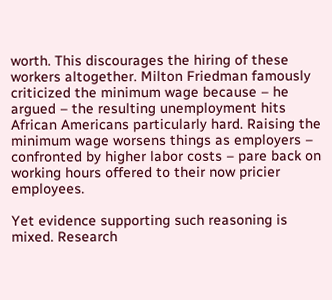worth. This discourages the hiring of these workers altogether. Milton Friedman famously criticized the minimum wage because – he argued – the resulting unemployment hits African Americans particularly hard. Raising the minimum wage worsens things as employers – confronted by higher labor costs – pare back on working hours offered to their now pricier employees.

Yet evidence supporting such reasoning is mixed. Research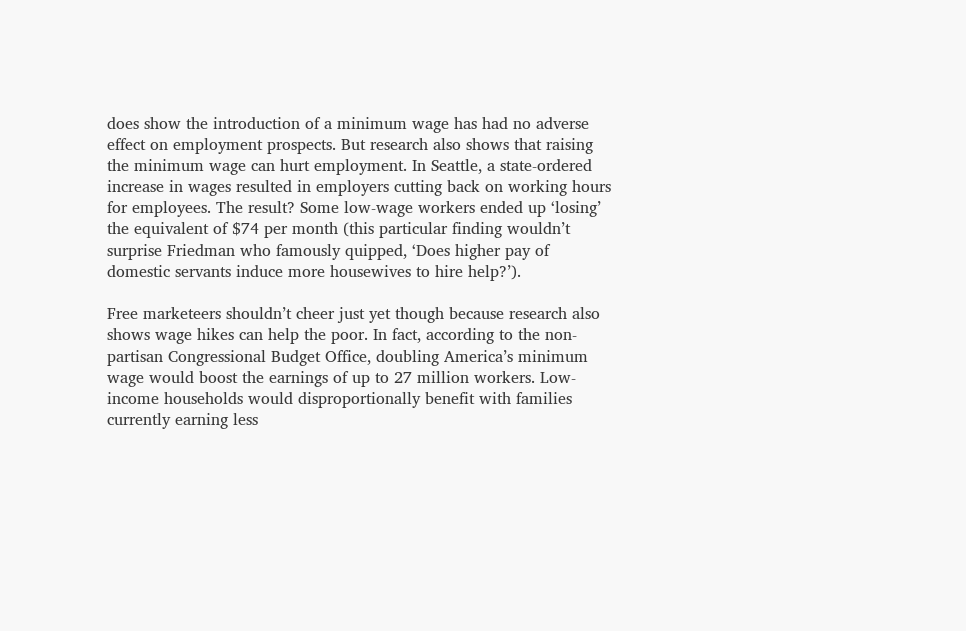does show the introduction of a minimum wage has had no adverse effect on employment prospects. But research also shows that raising the minimum wage can hurt employment. In Seattle, a state-ordered increase in wages resulted in employers cutting back on working hours for employees. The result? Some low-wage workers ended up ‘losing’ the equivalent of $74 per month (this particular finding wouldn’t surprise Friedman who famously quipped, ‘Does higher pay of domestic servants induce more housewives to hire help?’).

Free marketeers shouldn’t cheer just yet though because research also shows wage hikes can help the poor. In fact, according to the non-partisan Congressional Budget Office, doubling America’s minimum wage would boost the earnings of up to 27 million workers. Low-income households would disproportionally benefit with families currently earning less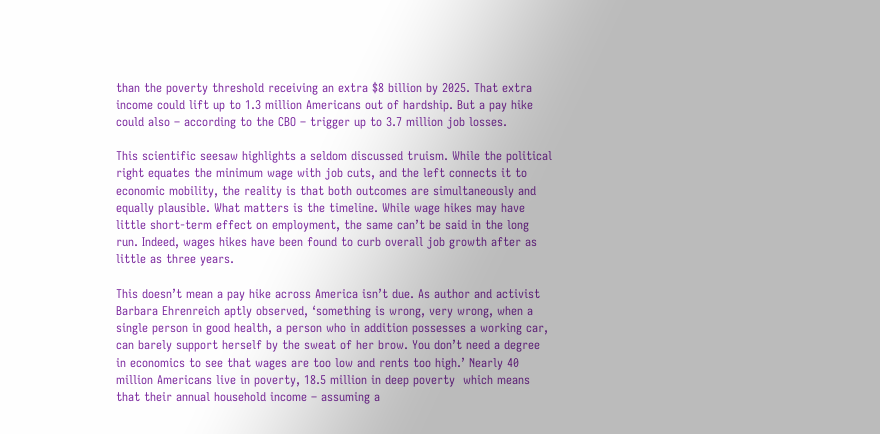than the poverty threshold receiving an extra $8 billion by 2025. That extra income could lift up to 1.3 million Americans out of hardship. But a pay hike could also – according to the CBO – trigger up to 3.7 million job losses.

This scientific seesaw highlights a seldom discussed truism. While the political right equates the minimum wage with job cuts, and the left connects it to economic mobility, the reality is that both outcomes are simultaneously and equally plausible. What matters is the timeline. While wage hikes may have little short-term effect on employment, the same can’t be said in the long run. Indeed, wages hikes have been found to curb overall job growth after as little as three years.

This doesn’t mean a pay hike across America isn’t due. As author and activist Barbara Ehrenreich aptly observed, ‘something is wrong, very wrong, when a single person in good health, a person who in addition possesses a working car, can barely support herself by the sweat of her brow. You don’t need a degree in economics to see that wages are too low and rents too high.’ Nearly 40 million Americans live in poverty, 18.5 million in deep poverty  which means that their annual household income – assuming a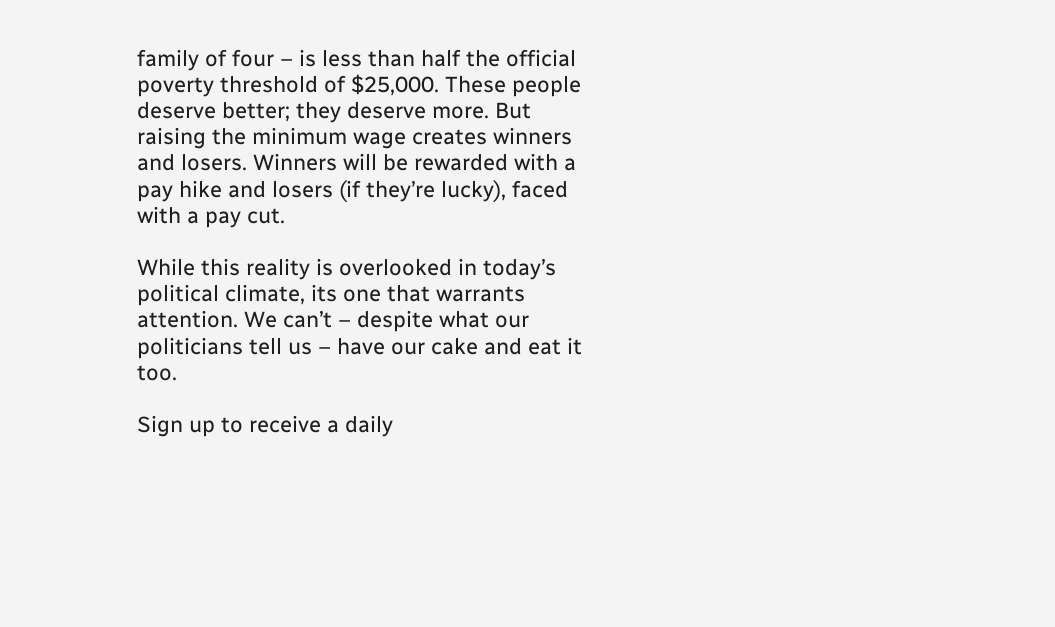family of four – is less than half the official poverty threshold of $25,000. These people deserve better; they deserve more. But raising the minimum wage creates winners and losers. Winners will be rewarded with a pay hike and losers (if they’re lucky), faced with a pay cut.

While this reality is overlooked in today’s political climate, its one that warrants attention. We can’t – despite what our politicians tell us – have our cake and eat it too.

Sign up to receive a daily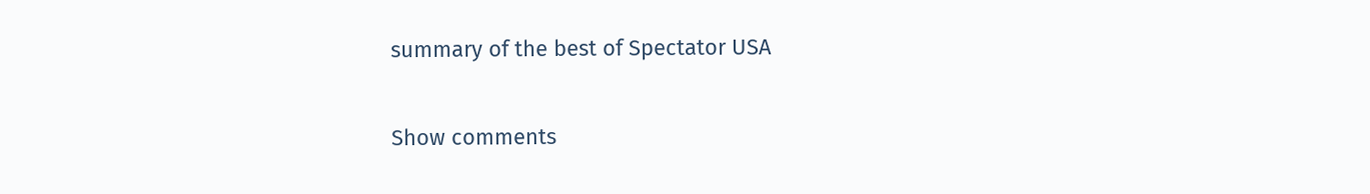summary of the best of Spectator USA

Show comments